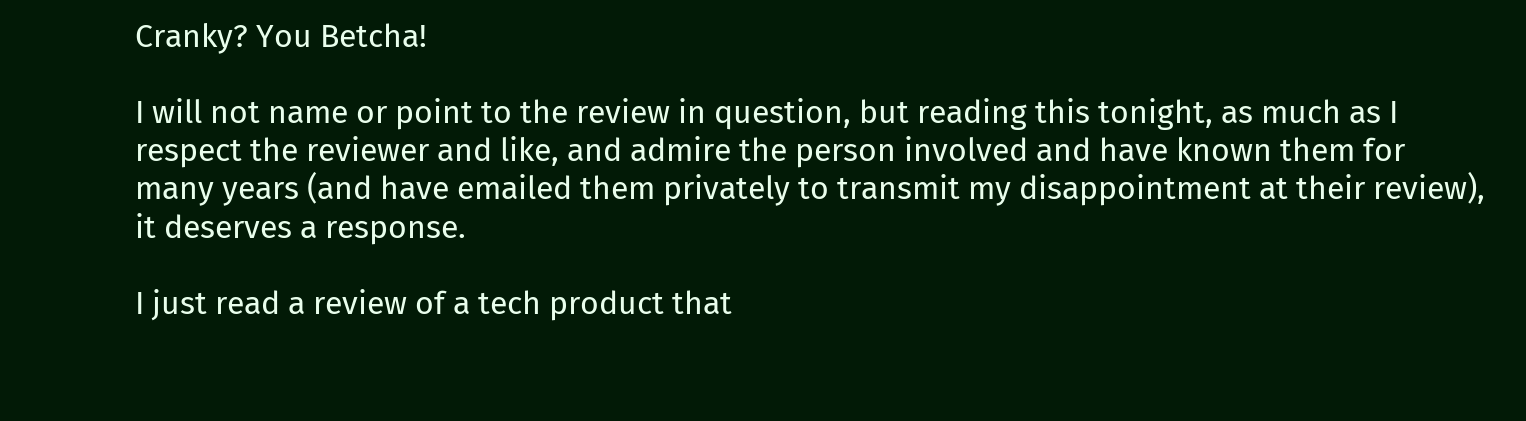Cranky? You Betcha!

I will not name or point to the review in question, but reading this tonight, as much as I respect the reviewer and like, and admire the person involved and have known them for many years (and have emailed them privately to transmit my disappointment at their review), it deserves a response.

I just read a review of a tech product that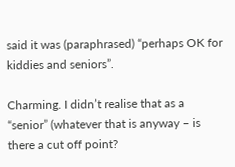said it was (paraphrased) “perhaps OK for kiddies and seniors”.

Charming. I didn’t realise that as a “senior” (whatever that is anyway – is there a cut off point?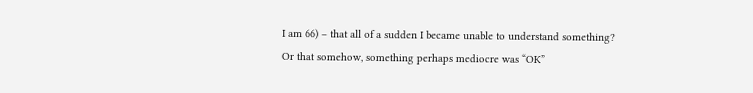I am 66) – that all of a sudden I became unable to understand something? Or that somehow, something perhaps mediocre was “OK”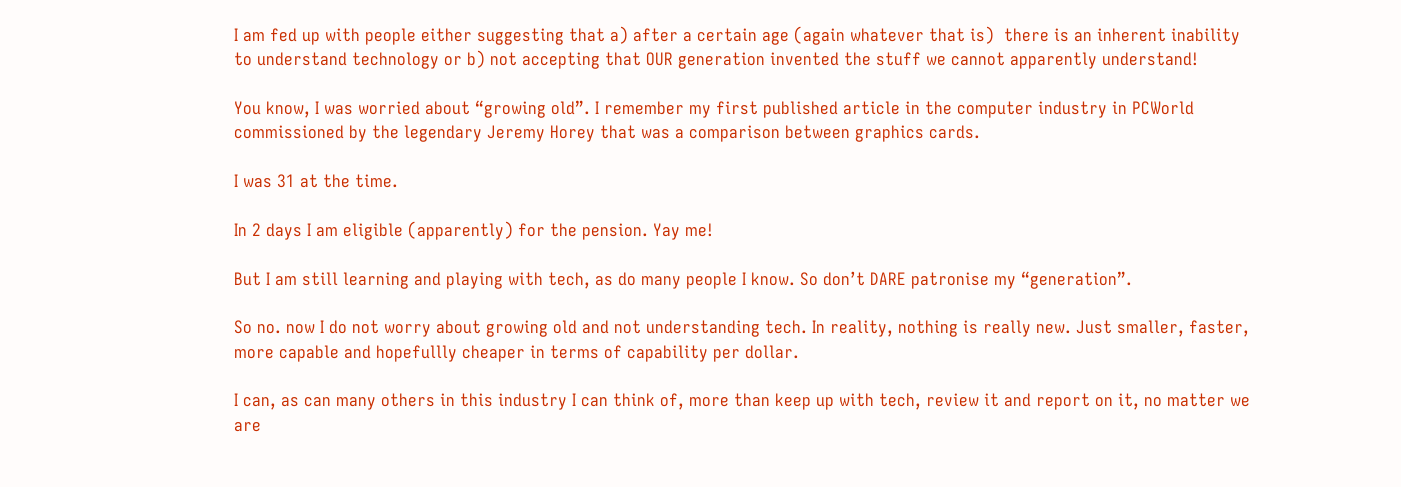I am fed up with people either suggesting that a) after a certain age (again whatever that is)  there is an inherent inability to understand technology or b) not accepting that OUR generation invented the stuff we cannot apparently understand!

You know, I was worried about “growing old”. I remember my first published article in the computer industry in PCWorld commissioned by the legendary Jeremy Horey that was a comparison between graphics cards.

I was 31 at the time.

In 2 days I am eligible (apparently) for the pension. Yay me!

But I am still learning and playing with tech, as do many people I know. So don’t DARE patronise my “generation”.

So no. now I do not worry about growing old and not understanding tech. In reality, nothing is really new. Just smaller, faster, more capable and hopefullly cheaper in terms of capability per dollar.

I can, as can many others in this industry I can think of, more than keep up with tech, review it and report on it, no matter we are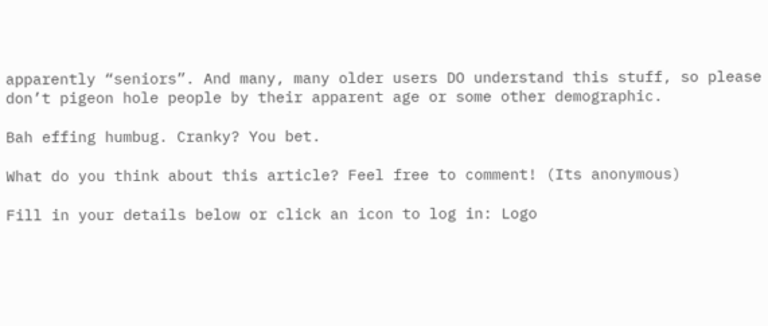apparently “seniors”. And many, many older users DO understand this stuff, so please don’t pigeon hole people by their apparent age or some other demographic.

Bah effing humbug. Cranky? You bet.

What do you think about this article? Feel free to comment! (Its anonymous)

Fill in your details below or click an icon to log in: Logo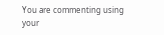You are commenting using your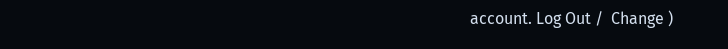account. Log Out /  Change )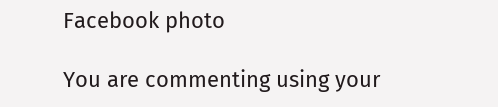Facebook photo

You are commenting using your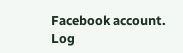Facebook account. Log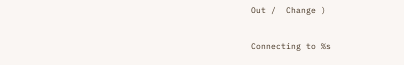Out /  Change )

Connecting to %s